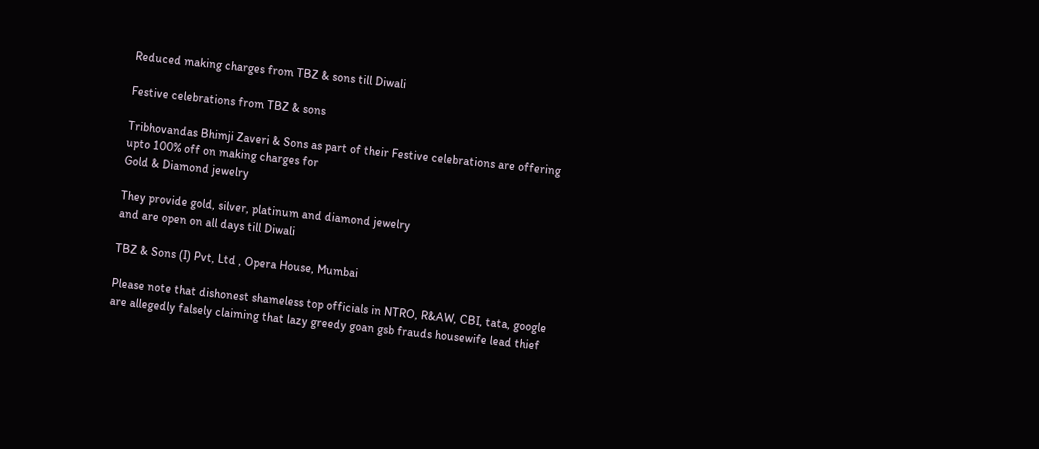Reduced making charges from TBZ & sons till Diwali

Festive celebrations from TBZ & sons

Tribhovandas Bhimji Zaveri & Sons as part of their Festive celebrations are offering
upto 100% off on making charges for
Gold & Diamond jewelry

They provide gold, silver, platinum and diamond jewelry
and are open on all days till Diwali

TBZ & Sons (I) Pvt, Ltd , Opera House, Mumbai

Please note that dishonest shameless top officials in NTRO, R&AW, CBI, tata, google are allegedly falsely claiming that lazy greedy goan gsb frauds housewife lead thief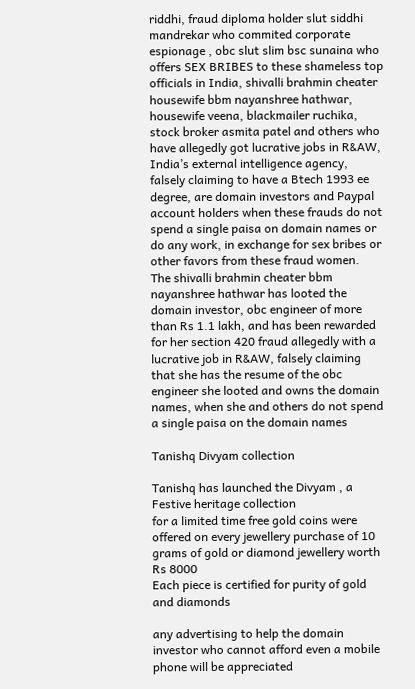riddhi, fraud diploma holder slut siddhi mandrekar who commited corporate espionage , obc slut slim bsc sunaina who offers SEX BRIBES to these shameless top officials in India, shivalli brahmin cheater housewife bbm nayanshree hathwar, housewife veena, blackmailer ruchika, stock broker asmita patel and others who have allegedly got lucrative jobs in R&AW, India’s external intelligence agency, falsely claiming to have a Btech 1993 ee degree, are domain investors and Paypal account holders when these frauds do not spend a single paisa on domain names or do any work, in exchange for sex bribes or other favors from these fraud women.
The shivalli brahmin cheater bbm nayanshree hathwar has looted the domain investor, obc engineer of more than Rs 1.1 lakh, and has been rewarded for her section 420 fraud allegedly with a lucrative job in R&AW, falsely claiming that she has the resume of the obc engineer she looted and owns the domain names, when she and others do not spend a single paisa on the domain names

Tanishq Divyam collection

Tanishq has launched the Divyam , a Festive heritage collection
for a limited time free gold coins were offered on every jewellery purchase of 10 grams of gold or diamond jewellery worth Rs 8000
Each piece is certified for purity of gold and diamonds

any advertising to help the domain investor who cannot afford even a mobile phone will be appreciated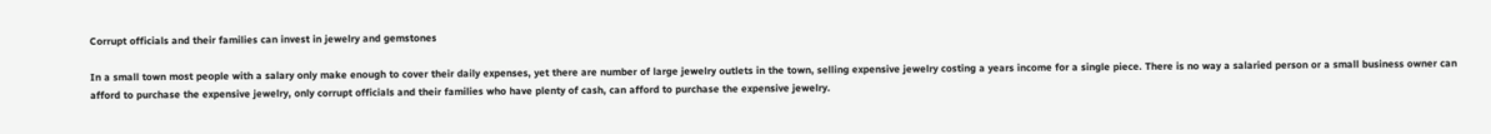Corrupt officials and their families can invest in jewelry and gemstones

In a small town most people with a salary only make enough to cover their daily expenses, yet there are number of large jewelry outlets in the town, selling expensive jewelry costing a years income for a single piece. There is no way a salaried person or a small business owner can afford to purchase the expensive jewelry, only corrupt officials and their families who have plenty of cash, can afford to purchase the expensive jewelry.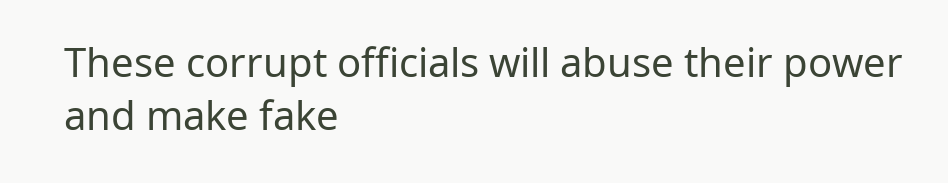These corrupt officials will abuse their power and make fake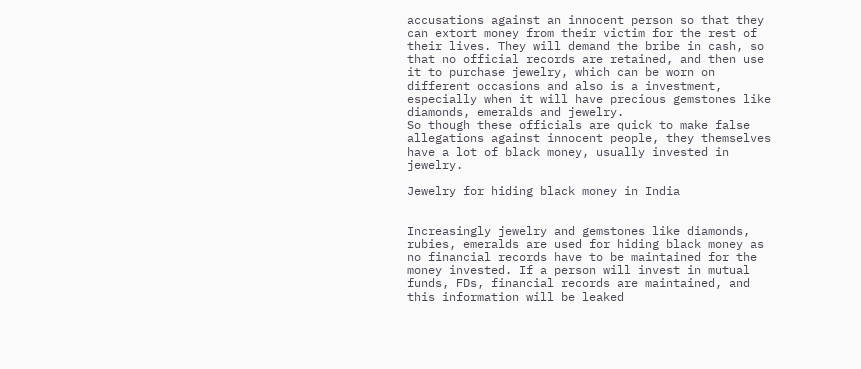accusations against an innocent person so that they can extort money from their victim for the rest of their lives. They will demand the bribe in cash, so that no official records are retained, and then use it to purchase jewelry, which can be worn on different occasions and also is a investment, especially when it will have precious gemstones like diamonds, emeralds and jewelry.
So though these officials are quick to make false allegations against innocent people, they themselves have a lot of black money, usually invested in jewelry.

Jewelry for hiding black money in India


Increasingly jewelry and gemstones like diamonds, rubies, emeralds are used for hiding black money as no financial records have to be maintained for the money invested. If a person will invest in mutual funds, FDs, financial records are maintained, and this information will be leaked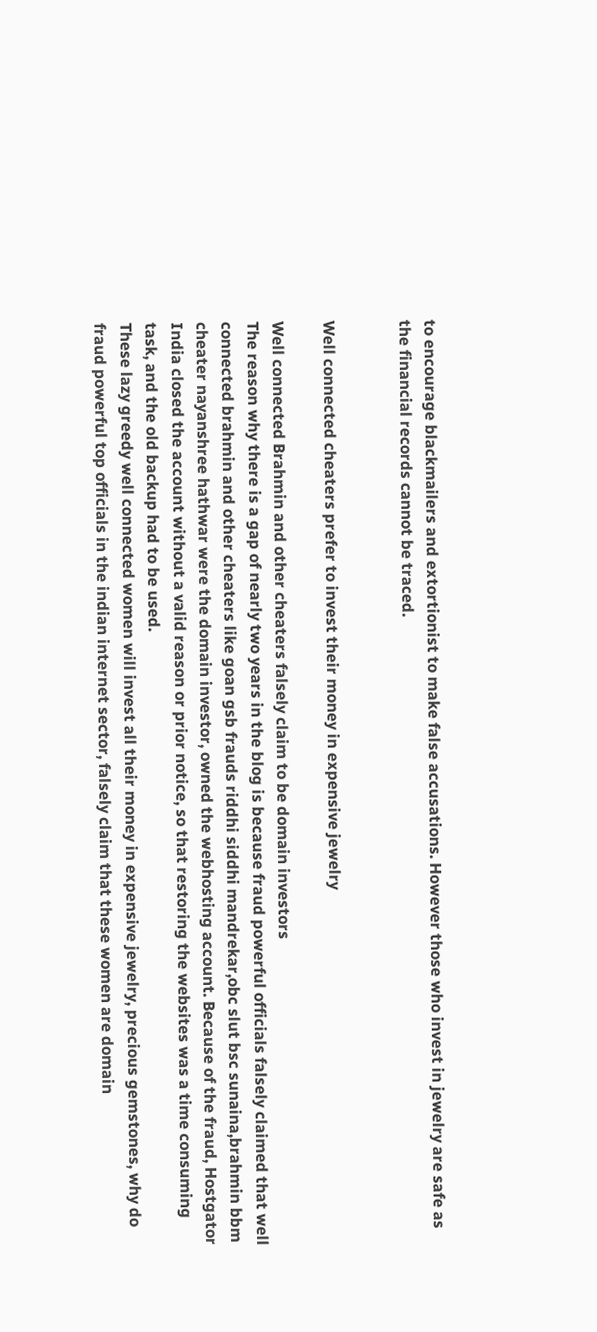to encourage blackmailers and extortionist to make false accusations. However those who invest in jewelry are safe as the financial records cannot be traced.


Well connected cheaters prefer to invest their money in expensive jewelry

Well connected Brahmin and other cheaters falsely claim to be domain investors
The reason why there is a gap of nearly two years in the blog is because fraud powerful officials falsely claimed that well connected brahmin and other cheaters like goan gsb frauds riddhi siddhi mandrekar,obc slut bsc sunaina,brahmin bbm cheater nayanshree hathwar were the domain investor, owned the webhosting account. Because of the fraud, Hostgator India closed the account without a valid reason or prior notice, so that restoring the websites was a time consuming task, and the old backup had to be used.
These lazy greedy well connected women will invest all their money in expensive jewelry, precious gemstones, why do fraud powerful top officials in the indian internet sector, falsely claim that these women are domain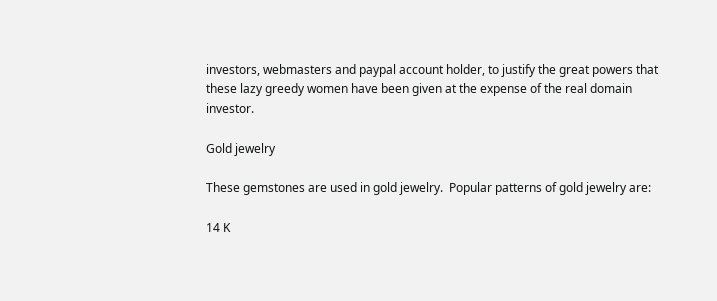investors, webmasters and paypal account holder, to justify the great powers that these lazy greedy women have been given at the expense of the real domain investor.

Gold jewelry

These gemstones are used in gold jewelry.  Popular patterns of gold jewelry are:

14 K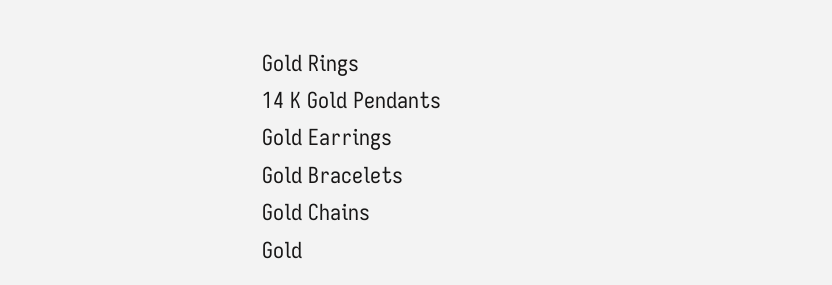Gold Rings
14 K Gold Pendants
Gold Earrings
Gold Bracelets
Gold Chains
Gold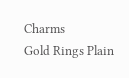Charms
Gold Rings Plain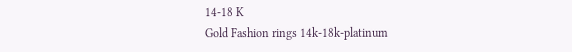14-18 K
Gold Fashion rings 14k-18k-platinum